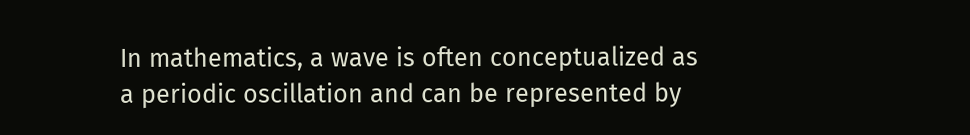In mathematics, a wave is often conceptualized as a periodic oscillation and can be represented by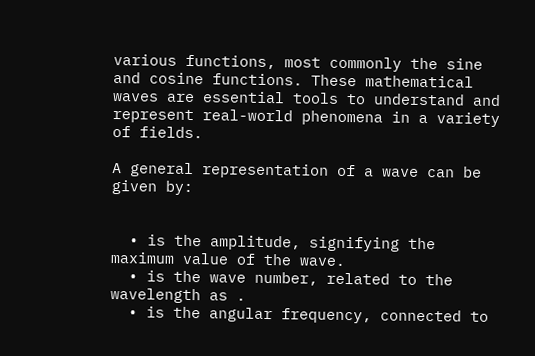various functions, most commonly the sine and cosine functions. These mathematical waves are essential tools to understand and represent real-world phenomena in a variety of fields.

A general representation of a wave can be given by:


  • is the amplitude, signifying the maximum value of the wave.
  • is the wave number, related to the wavelength as .
  • is the angular frequency, connected to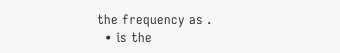the frequency as .
  • is the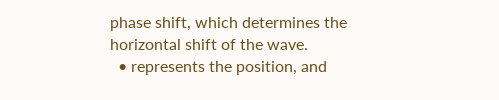phase shift, which determines the horizontal shift of the wave.
  • represents the position, and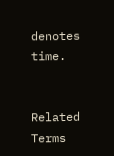denotes time.


Related Terms